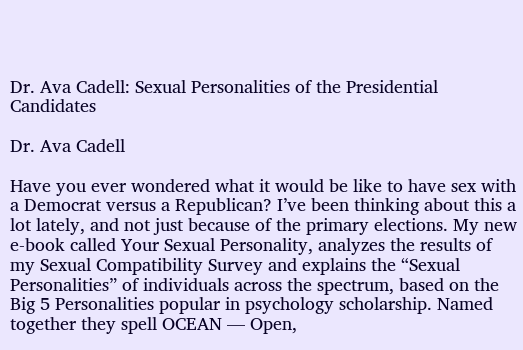Dr. Ava Cadell: Sexual Personalities of the Presidential Candidates

Dr. Ava Cadell

Have you ever wondered what it would be like to have sex with a Democrat versus a Republican? I’ve been thinking about this a lot lately, and not just because of the primary elections. My new e-book called Your Sexual Personality, analyzes the results of my Sexual Compatibility Survey and explains the “Sexual Personalities” of individuals across the spectrum, based on the Big 5 Personalities popular in psychology scholarship. Named together they spell OCEAN — Open,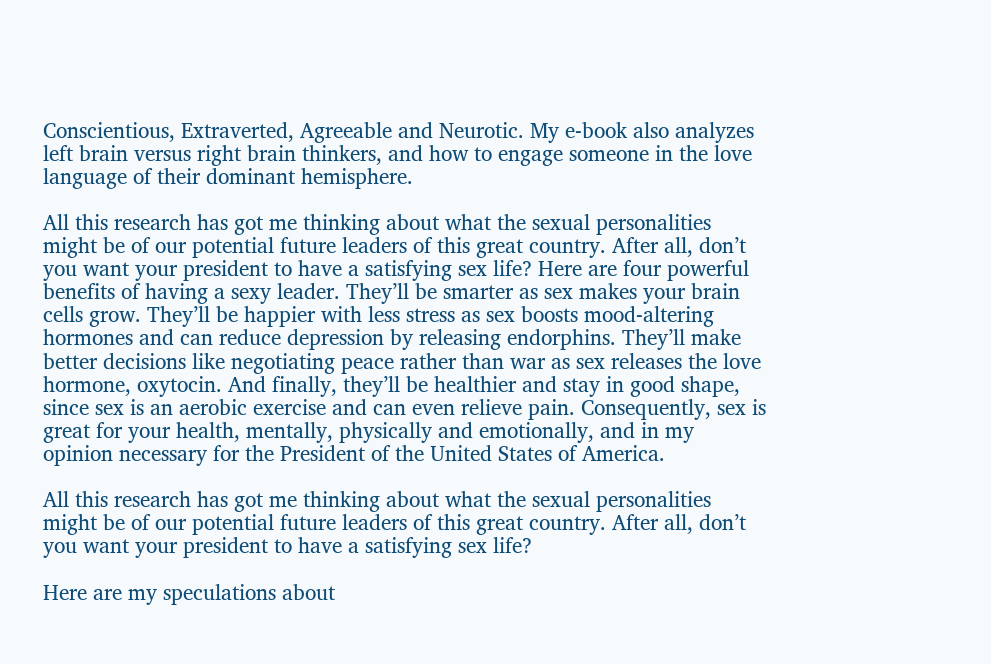Conscientious, Extraverted, Agreeable and Neurotic. My e-book also analyzes left brain versus right brain thinkers, and how to engage someone in the love language of their dominant hemisphere.

All this research has got me thinking about what the sexual personalities might be of our potential future leaders of this great country. After all, don’t you want your president to have a satisfying sex life? Here are four powerful benefits of having a sexy leader. They’ll be smarter as sex makes your brain cells grow. They’ll be happier with less stress as sex boosts mood-altering hormones and can reduce depression by releasing endorphins. They’ll make better decisions like negotiating peace rather than war as sex releases the love hormone, oxytocin. And finally, they’ll be healthier and stay in good shape, since sex is an aerobic exercise and can even relieve pain. Consequently, sex is great for your health, mentally, physically and emotionally, and in my opinion necessary for the President of the United States of America.

All this research has got me thinking about what the sexual personalities might be of our potential future leaders of this great country. After all, don’t you want your president to have a satisfying sex life?

Here are my speculations about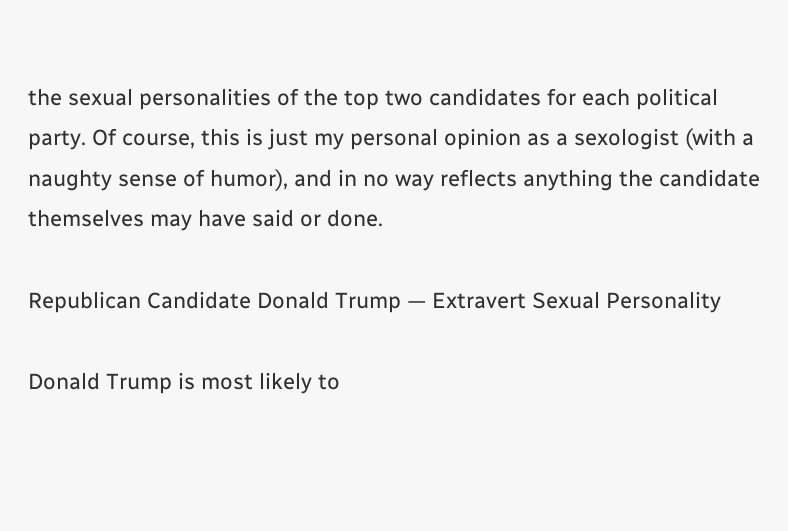the sexual personalities of the top two candidates for each political party. Of course, this is just my personal opinion as a sexologist (with a naughty sense of humor), and in no way reflects anything the candidate themselves may have said or done.

Republican Candidate Donald Trump — Extravert Sexual Personality

Donald Trump is most likely to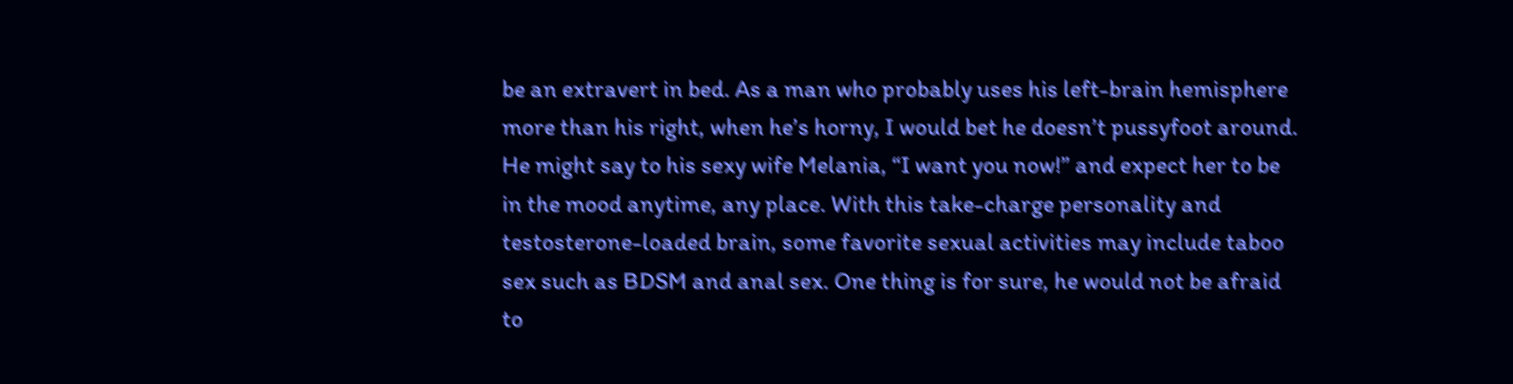be an extravert in bed. As a man who probably uses his left-brain hemisphere more than his right, when he’s horny, I would bet he doesn’t pussyfoot around. He might say to his sexy wife Melania, “I want you now!” and expect her to be in the mood anytime, any place. With this take-charge personality and testosterone-loaded brain, some favorite sexual activities may include taboo sex such as BDSM and anal sex. One thing is for sure, he would not be afraid to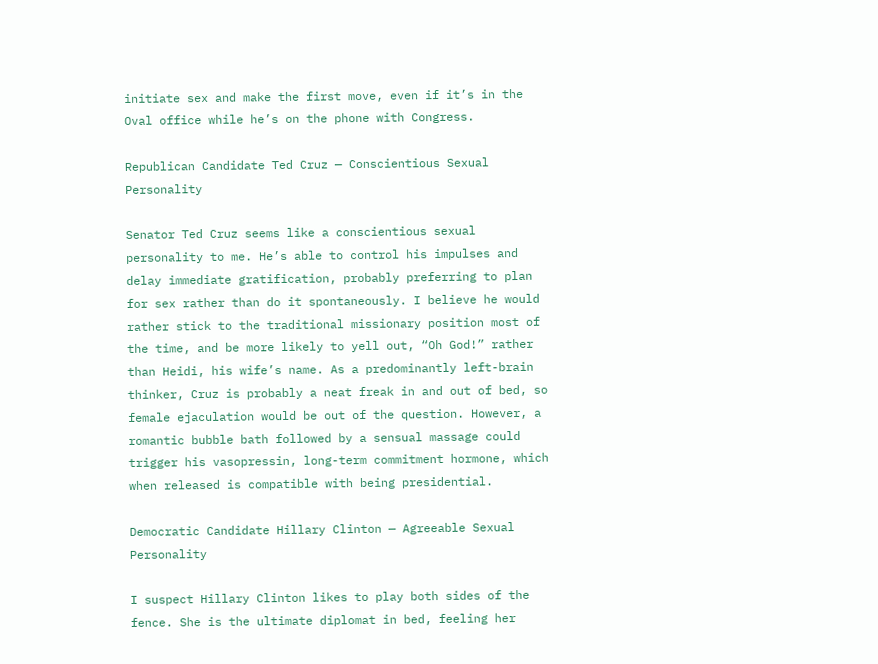initiate sex and make the first move, even if it’s in the Oval office while he’s on the phone with Congress.

Republican Candidate Ted Cruz — Conscientious Sexual Personality

Senator Ted Cruz seems like a conscientious sexual personality to me. He’s able to control his impulses and delay immediate gratification, probably preferring to plan for sex rather than do it spontaneously. I believe he would rather stick to the traditional missionary position most of the time, and be more likely to yell out, “Oh God!” rather than Heidi, his wife’s name. As a predominantly left-brain thinker, Cruz is probably a neat freak in and out of bed, so female ejaculation would be out of the question. However, a romantic bubble bath followed by a sensual massage could trigger his vasopressin, long-term commitment hormone, which when released is compatible with being presidential.

Democratic Candidate Hillary Clinton — Agreeable Sexual Personality

I suspect Hillary Clinton likes to play both sides of the fence. She is the ultimate diplomat in bed, feeling her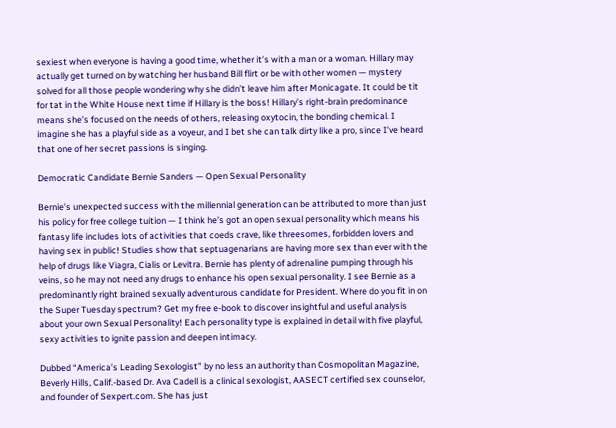sexiest when everyone is having a good time, whether it’s with a man or a woman. Hillary may actually get turned on by watching her husband Bill flirt or be with other women — mystery solved for all those people wondering why she didn’t leave him after Monicagate. It could be tit for tat in the White House next time if Hillary is the boss! Hillary’s right-brain predominance means she’s focused on the needs of others, releasing oxytocin, the bonding chemical. I imagine she has a playful side as a voyeur, and I bet she can talk dirty like a pro, since I’ve heard that one of her secret passions is singing.

Democratic Candidate Bernie Sanders — Open Sexual Personality

Bernie’s unexpected success with the millennial generation can be attributed to more than just his policy for free college tuition — I think he’s got an open sexual personality which means his fantasy life includes lots of activities that coeds crave, like threesomes, forbidden lovers and having sex in public! Studies show that septuagenarians are having more sex than ever with the help of drugs like Viagra, Cialis or Levitra. Bernie has plenty of adrenaline pumping through his veins, so he may not need any drugs to enhance his open sexual personality. I see Bernie as a predominantly right brained sexually adventurous candidate for President. Where do you fit in on the Super Tuesday spectrum? Get my free e-book to discover insightful and useful analysis about your own Sexual Personality! Each personality type is explained in detail with five playful, sexy activities to ignite passion and deepen intimacy.

Dubbed “America’s Leading Sexologist” by no less an authority than Cosmopolitan Magazine, Beverly Hills, Calif.-based Dr. Ava Cadell is a clinical sexologist, AASECT certified sex counselor, and founder of Sexpert.com. She has just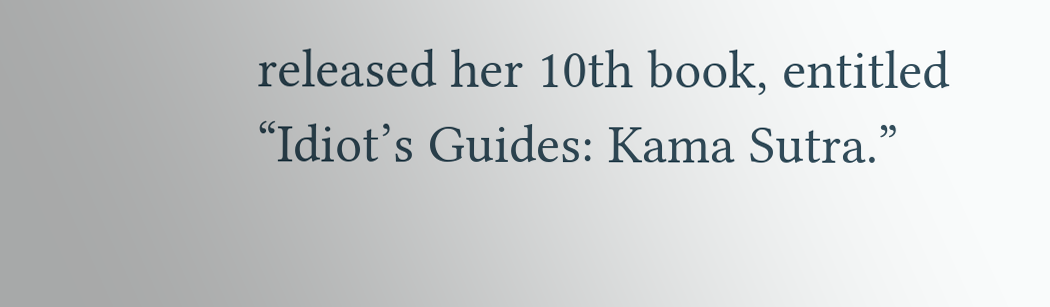released her 10th book, entitled “Idiot’s Guides: Kama Sutra.”